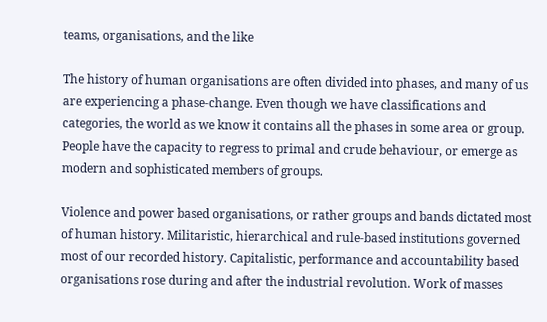teams, organisations, and the like

The history of human organisations are often divided into phases, and many of us are experiencing a phase-change. Even though we have classifications and categories, the world as we know it contains all the phases in some area or group. People have the capacity to regress to primal and crude behaviour, or emerge as modern and sophisticated members of groups.

Violence and power based organisations, or rather groups and bands dictated most of human history. Militaristic, hierarchical and rule-based institutions governed most of our recorded history. Capitalistic, performance and accountability based organisations rose during and after the industrial revolution. Work of masses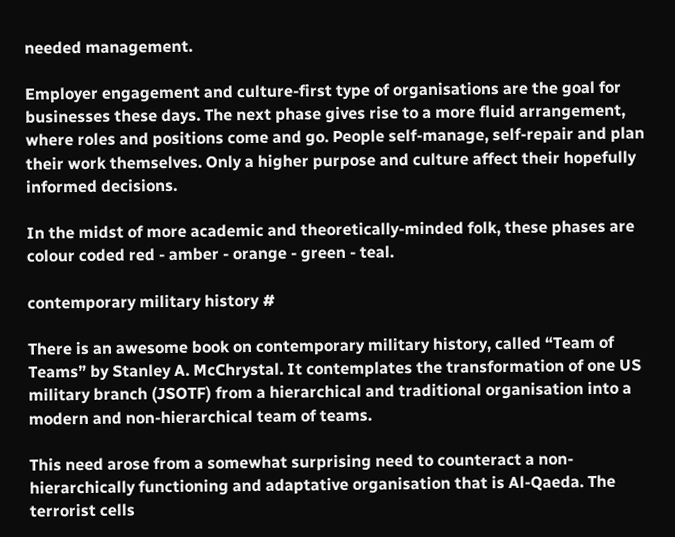needed management.

Employer engagement and culture-first type of organisations are the goal for businesses these days. The next phase gives rise to a more fluid arrangement, where roles and positions come and go. People self-manage, self-repair and plan their work themselves. Only a higher purpose and culture affect their hopefully informed decisions.

In the midst of more academic and theoretically-minded folk, these phases are colour coded red - amber - orange - green - teal.

contemporary military history #

There is an awesome book on contemporary military history, called “Team of Teams” by Stanley A. McChrystal. It contemplates the transformation of one US military branch (JSOTF) from a hierarchical and traditional organisation into a modern and non-hierarchical team of teams.

This need arose from a somewhat surprising need to counteract a non-hierarchically functioning and adaptative organisation that is Al-Qaeda. The terrorist cells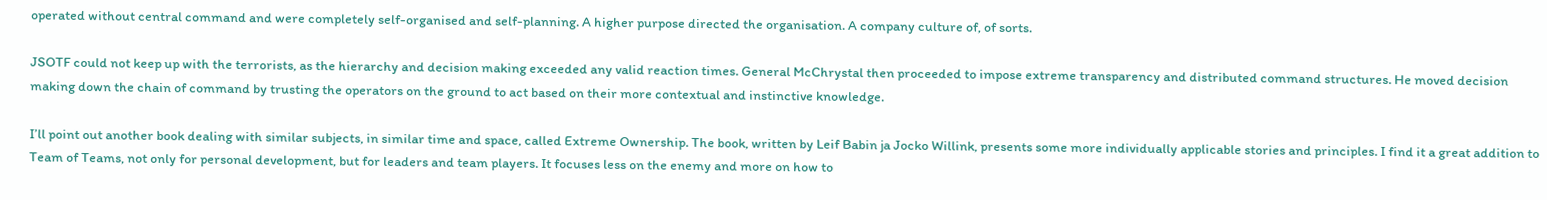operated without central command and were completely self-organised and self-planning. A higher purpose directed the organisation. A company culture of, of sorts.

JSOTF could not keep up with the terrorists, as the hierarchy and decision making exceeded any valid reaction times. General McChrystal then proceeded to impose extreme transparency and distributed command structures. He moved decision making down the chain of command by trusting the operators on the ground to act based on their more contextual and instinctive knowledge.

I’ll point out another book dealing with similar subjects, in similar time and space, called Extreme Ownership. The book, written by Leif Babin ja Jocko Willink, presents some more individually applicable stories and principles. I find it a great addition to Team of Teams, not only for personal development, but for leaders and team players. It focuses less on the enemy and more on how to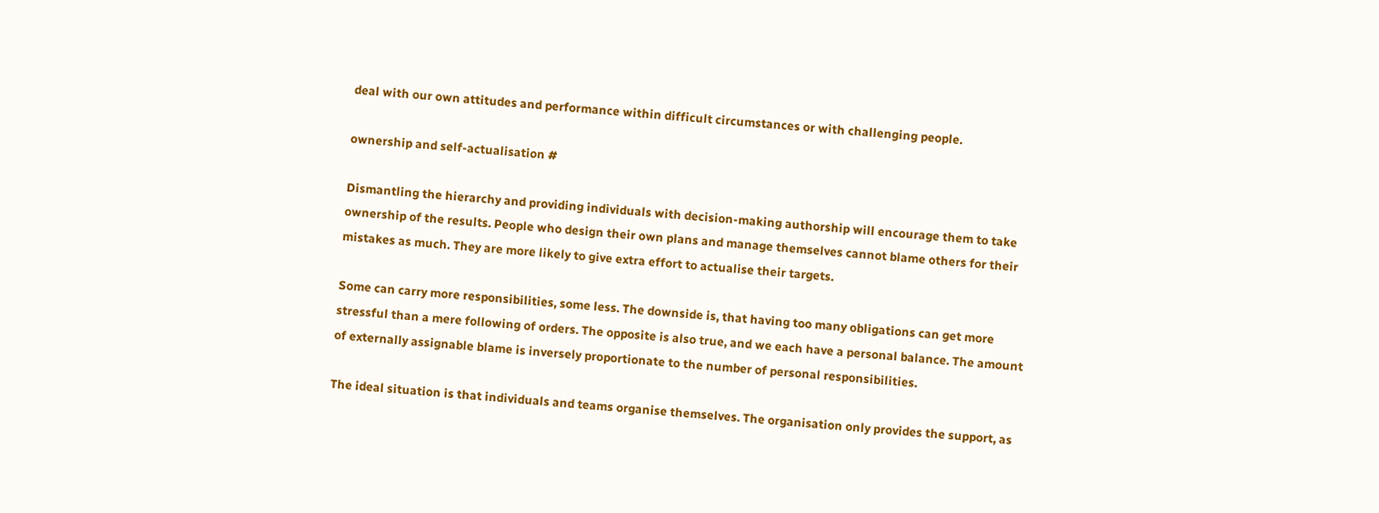deal with our own attitudes and performance within difficult circumstances or with challenging people.

ownership and self-actualisation #

Dismantling the hierarchy and providing individuals with decision-making authorship will encourage them to take ownership of the results. People who design their own plans and manage themselves cannot blame others for their mistakes as much. They are more likely to give extra effort to actualise their targets.

Some can carry more responsibilities, some less. The downside is, that having too many obligations can get more stressful than a mere following of orders. The opposite is also true, and we each have a personal balance. The amount of externally assignable blame is inversely proportionate to the number of personal responsibilities.

The ideal situation is that individuals and teams organise themselves. The organisation only provides the support, as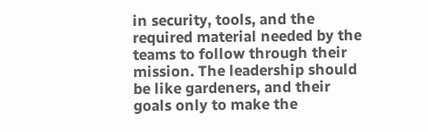in security, tools, and the required material needed by the teams to follow through their mission. The leadership should be like gardeners, and their goals only to make the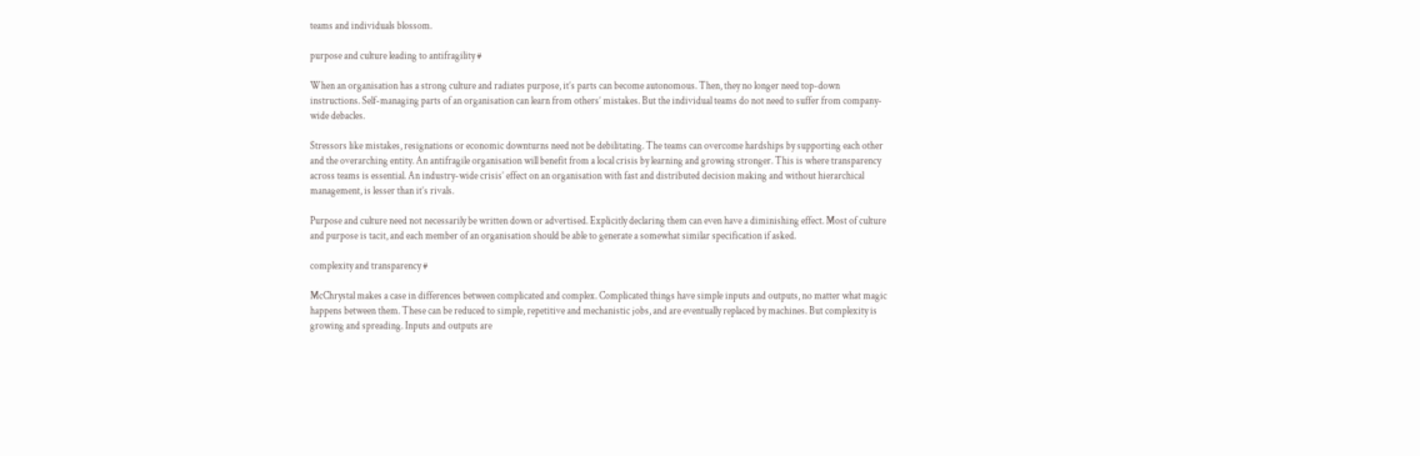teams and individuals blossom.

purpose and culture leading to antifragility #

When an organisation has a strong culture and radiates purpose, it’s parts can become autonomous. Then, they no longer need top-down instructions. Self-managing parts of an organisation can learn from others’ mistakes. But the individual teams do not need to suffer from company-wide debacles.

Stressors like mistakes, resignations or economic downturns need not be debilitating. The teams can overcome hardships by supporting each other and the overarching entity. An antifragile organisation will benefit from a local crisis by learning and growing stronger. This is where transparency across teams is essential. An industry-wide crisis’ effect on an organisation with fast and distributed decision making and without hierarchical management, is lesser than it’s rivals.

Purpose and culture need not necessarily be written down or advertised. Explicitly declaring them can even have a diminishing effect. Most of culture and purpose is tacit, and each member of an organisation should be able to generate a somewhat similar specification if asked.

complexity and transparency #

McChrystal makes a case in differences between complicated and complex. Complicated things have simple inputs and outputs, no matter what magic happens between them. These can be reduced to simple, repetitive and mechanistic jobs, and are eventually replaced by machines. But complexity is growing and spreading. Inputs and outputs are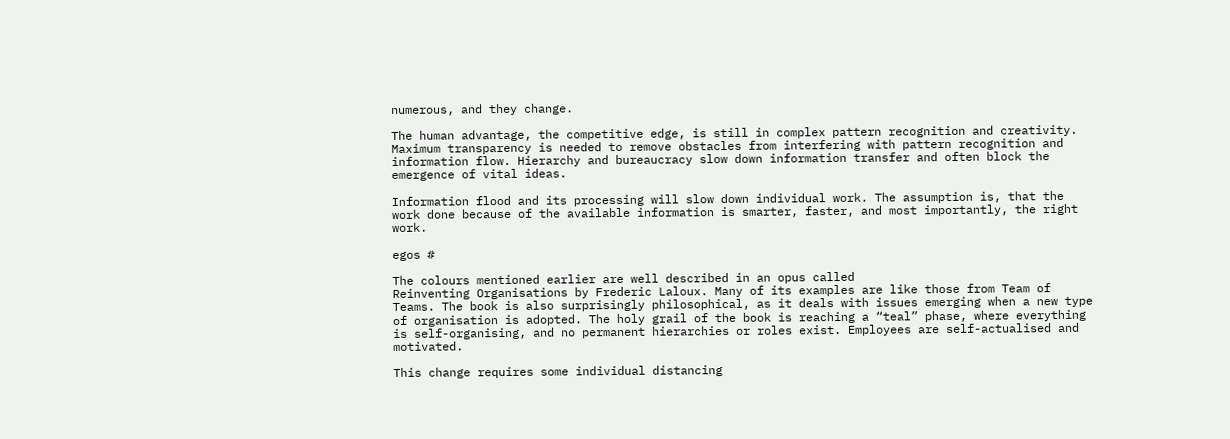numerous, and they change.

The human advantage, the competitive edge, is still in complex pattern recognition and creativity. Maximum transparency is needed to remove obstacles from interfering with pattern recognition and information flow. Hierarchy and bureaucracy slow down information transfer and often block the emergence of vital ideas.

Information flood and its processing will slow down individual work. The assumption is, that the work done because of the available information is smarter, faster, and most importantly, the right work.

egos #

The colours mentioned earlier are well described in an opus called
Reinventing Organisations by Frederic Laloux. Many of its examples are like those from Team of Teams. The book is also surprisingly philosophical, as it deals with issues emerging when a new type of organisation is adopted. The holy grail of the book is reaching a “teal” phase, where everything is self-organising, and no permanent hierarchies or roles exist. Employees are self-actualised and motivated.

This change requires some individual distancing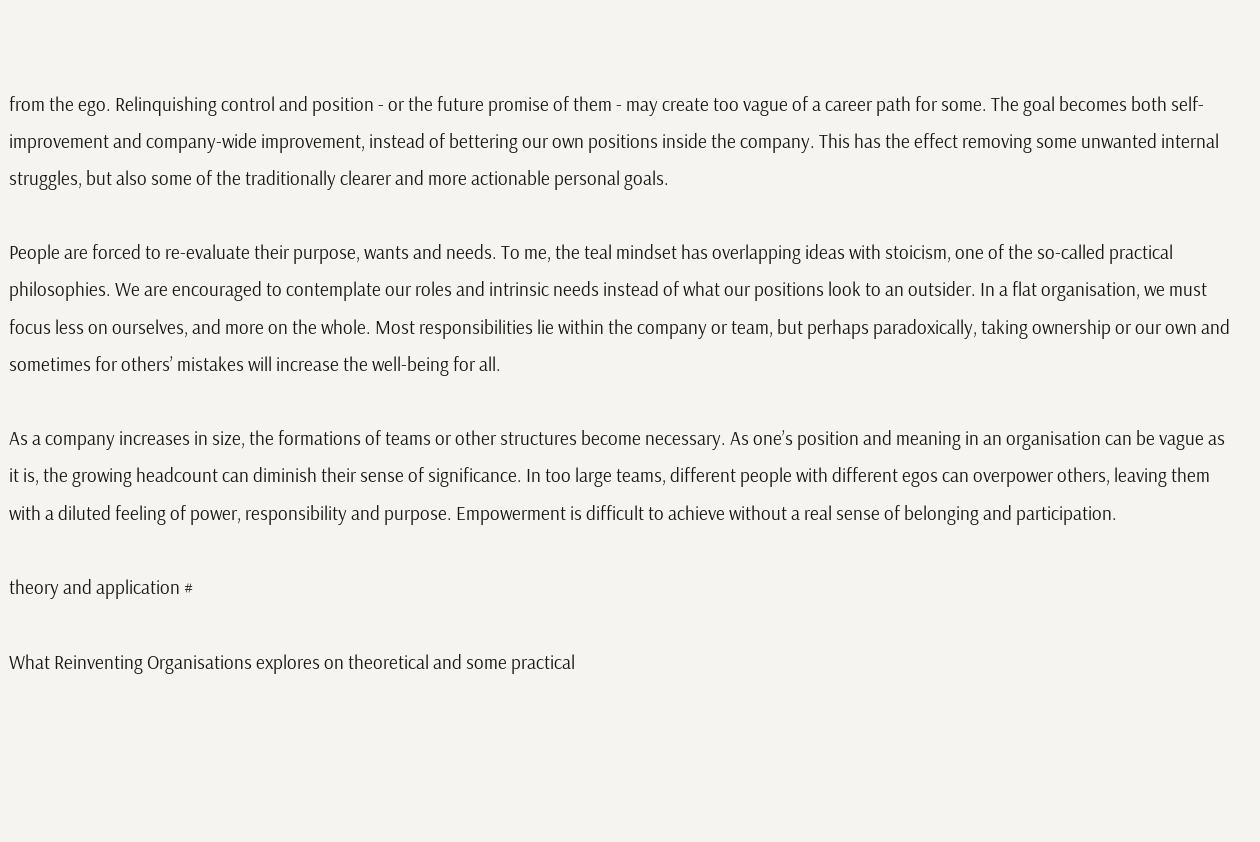from the ego. Relinquishing control and position - or the future promise of them - may create too vague of a career path for some. The goal becomes both self-improvement and company-wide improvement, instead of bettering our own positions inside the company. This has the effect removing some unwanted internal struggles, but also some of the traditionally clearer and more actionable personal goals.

People are forced to re-evaluate their purpose, wants and needs. To me, the teal mindset has overlapping ideas with stoicism, one of the so-called practical philosophies. We are encouraged to contemplate our roles and intrinsic needs instead of what our positions look to an outsider. In a flat organisation, we must focus less on ourselves, and more on the whole. Most responsibilities lie within the company or team, but perhaps paradoxically, taking ownership or our own and sometimes for others’ mistakes will increase the well-being for all.

As a company increases in size, the formations of teams or other structures become necessary. As one’s position and meaning in an organisation can be vague as it is, the growing headcount can diminish their sense of significance. In too large teams, different people with different egos can overpower others, leaving them with a diluted feeling of power, responsibility and purpose. Empowerment is difficult to achieve without a real sense of belonging and participation.

theory and application #

What Reinventing Organisations explores on theoretical and some practical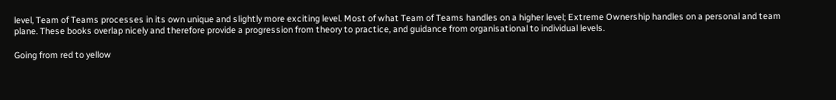level, Team of Teams processes in its own unique and slightly more exciting level. Most of what Team of Teams handles on a higher level; Extreme Ownership handles on a personal and team plane. These books overlap nicely and therefore provide a progression from theory to practice, and guidance from organisational to individual levels.

Going from red to yellow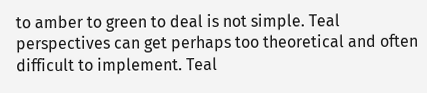to amber to green to deal is not simple. Teal perspectives can get perhaps too theoretical and often difficult to implement. Teal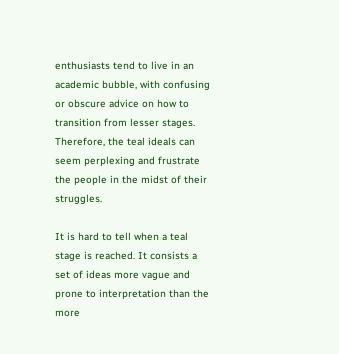enthusiasts tend to live in an academic bubble, with confusing or obscure advice on how to transition from lesser stages. Therefore, the teal ideals can seem perplexing and frustrate the people in the midst of their struggles.

It is hard to tell when a teal stage is reached. It consists a set of ideas more vague and prone to interpretation than the more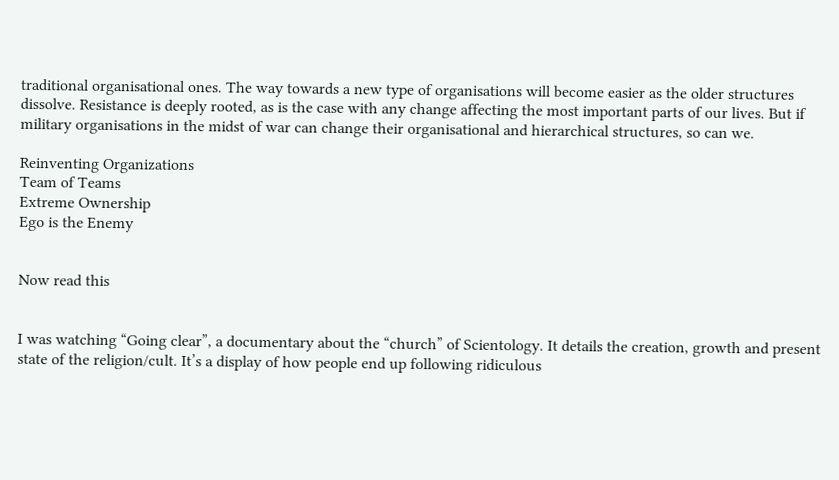traditional organisational ones. The way towards a new type of organisations will become easier as the older structures dissolve. Resistance is deeply rooted, as is the case with any change affecting the most important parts of our lives. But if military organisations in the midst of war can change their organisational and hierarchical structures, so can we.

Reinventing Organizations
Team of Teams
Extreme Ownership
Ego is the Enemy


Now read this


I was watching “Going clear”, a documentary about the “church” of Scientology. It details the creation, growth and present state of the religion/cult. It’s a display of how people end up following ridiculous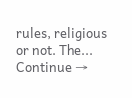rules, religious or not. The... Continue →